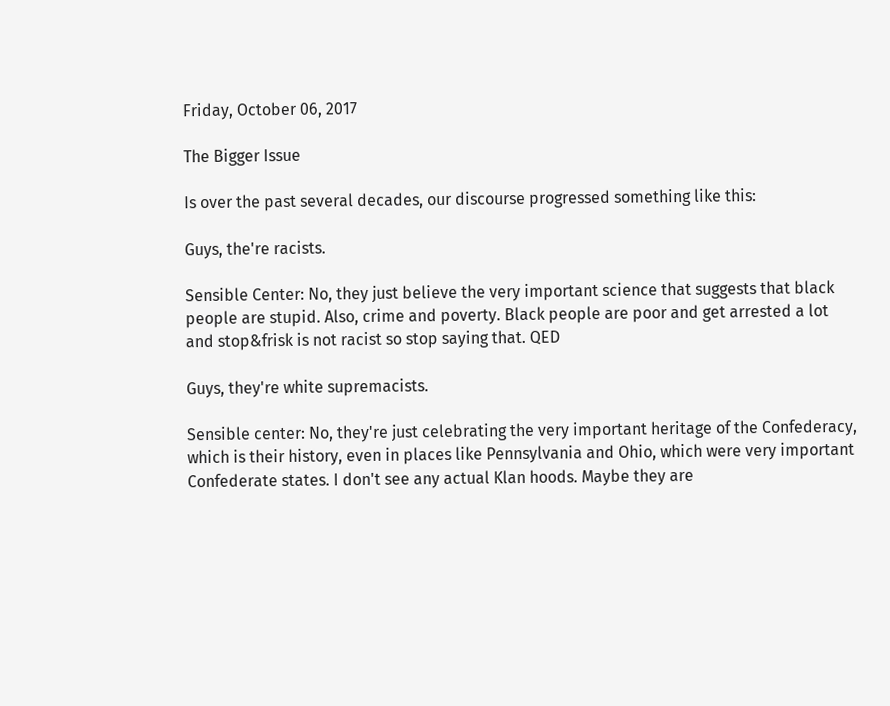Friday, October 06, 2017

The Bigger Issue

Is over the past several decades, our discourse progressed something like this:

Guys, the're racists.

Sensible Center: No, they just believe the very important science that suggests that black people are stupid. Also, crime and poverty. Black people are poor and get arrested a lot and stop&frisk is not racist so stop saying that. QED

Guys, they're white supremacists.

Sensible center: No, they're just celebrating the very important heritage of the Confederacy, which is their history, even in places like Pennsylvania and Ohio, which were very important Confederate states. I don't see any actual Klan hoods. Maybe they are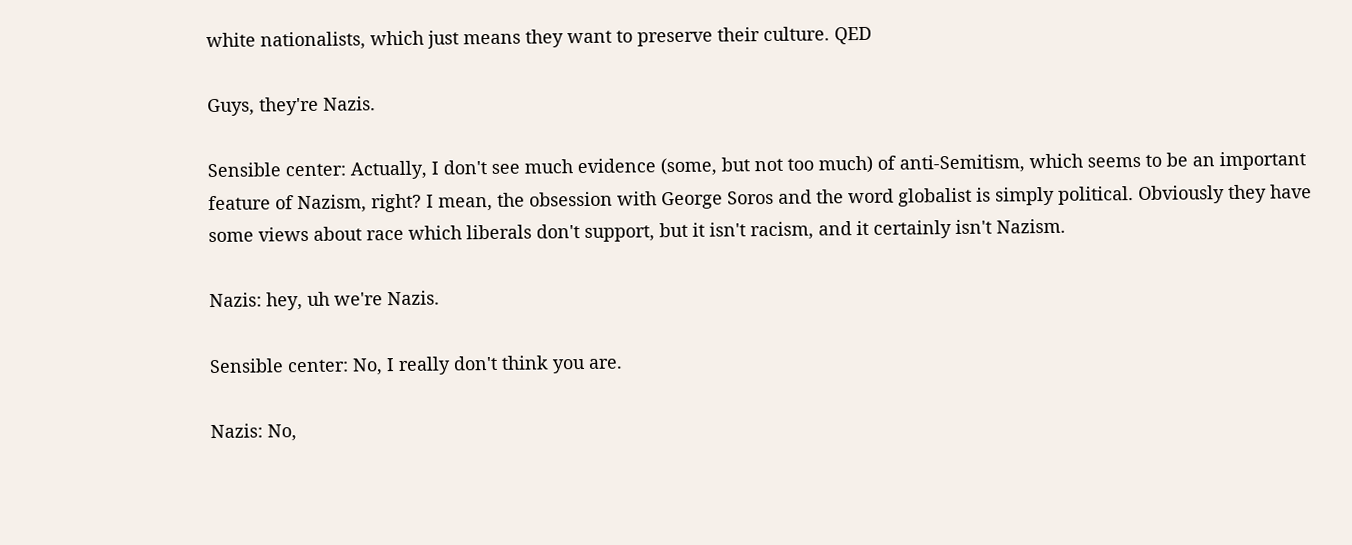white nationalists, which just means they want to preserve their culture. QED

Guys, they're Nazis.

Sensible center: Actually, I don't see much evidence (some, but not too much) of anti-Semitism, which seems to be an important feature of Nazism, right? I mean, the obsession with George Soros and the word globalist is simply political. Obviously they have some views about race which liberals don't support, but it isn't racism, and it certainly isn't Nazism.

Nazis: hey, uh we're Nazis.

Sensible center: No, I really don't think you are.

Nazis: No,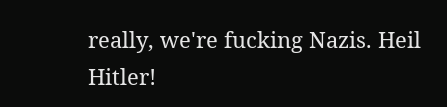really, we're fucking Nazis. Heil Hitler!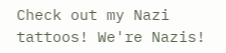Check out my Nazi tattoos! We're Nazis!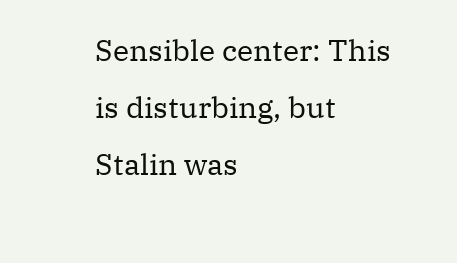Sensible center: This is disturbing, but Stalin was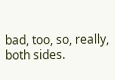bad, too, so, really, both sides.